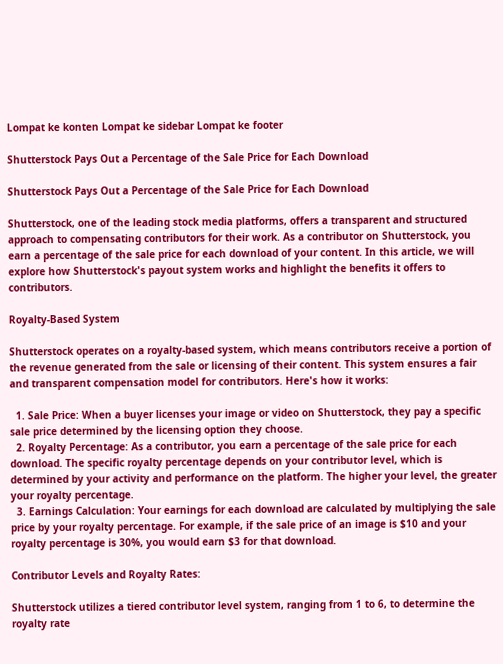Lompat ke konten Lompat ke sidebar Lompat ke footer

Shutterstock Pays Out a Percentage of the Sale Price for Each Download

Shutterstock Pays Out a Percentage of the Sale Price for Each Download

Shutterstock, one of the leading stock media platforms, offers a transparent and structured approach to compensating contributors for their work. As a contributor on Shutterstock, you earn a percentage of the sale price for each download of your content. In this article, we will explore how Shutterstock's payout system works and highlight the benefits it offers to contributors.

Royalty-Based System

Shutterstock operates on a royalty-based system, which means contributors receive a portion of the revenue generated from the sale or licensing of their content. This system ensures a fair and transparent compensation model for contributors. Here's how it works:

  1. Sale Price: When a buyer licenses your image or video on Shutterstock, they pay a specific sale price determined by the licensing option they choose.
  2. Royalty Percentage: As a contributor, you earn a percentage of the sale price for each download. The specific royalty percentage depends on your contributor level, which is determined by your activity and performance on the platform. The higher your level, the greater your royalty percentage.
  3. Earnings Calculation: Your earnings for each download are calculated by multiplying the sale price by your royalty percentage. For example, if the sale price of an image is $10 and your royalty percentage is 30%, you would earn $3 for that download.

Contributor Levels and Royalty Rates:

Shutterstock utilizes a tiered contributor level system, ranging from 1 to 6, to determine the royalty rate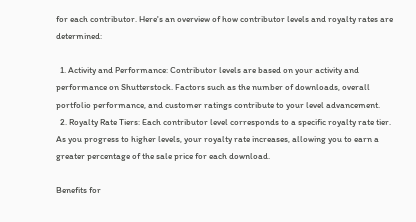for each contributor. Here's an overview of how contributor levels and royalty rates are determined:

  1. Activity and Performance: Contributor levels are based on your activity and performance on Shutterstock. Factors such as the number of downloads, overall portfolio performance, and customer ratings contribute to your level advancement.
  2. Royalty Rate Tiers: Each contributor level corresponds to a specific royalty rate tier. As you progress to higher levels, your royalty rate increases, allowing you to earn a greater percentage of the sale price for each download.

Benefits for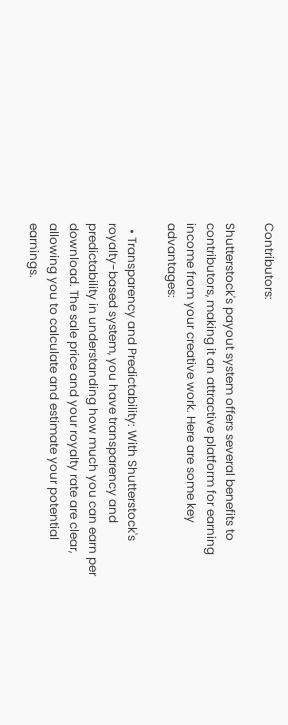Contributors:

Shutterstock's payout system offers several benefits to contributors, making it an attractive platform for earning income from your creative work. Here are some key advantages:

  • Transparency and Predictability: With Shutterstock's royalty-based system, you have transparency and predictability in understanding how much you can earn per download. The sale price and your royalty rate are clear, allowing you to calculate and estimate your potential earnings.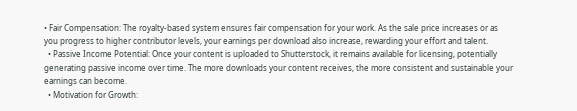• Fair Compensation: The royalty-based system ensures fair compensation for your work. As the sale price increases or as you progress to higher contributor levels, your earnings per download also increase, rewarding your effort and talent.
  • Passive Income Potential: Once your content is uploaded to Shutterstock, it remains available for licensing, potentially generating passive income over time. The more downloads your content receives, the more consistent and sustainable your earnings can become.
  • Motivation for Growth: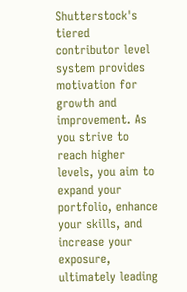Shutterstock's tiered contributor level system provides motivation for growth and improvement. As you strive to reach higher levels, you aim to expand your portfolio, enhance your skills, and increase your exposure, ultimately leading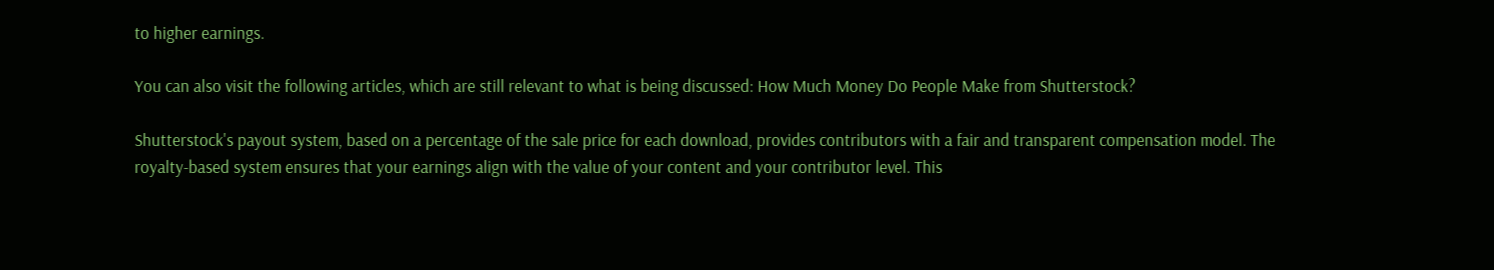to higher earnings.

You can also visit the following articles, which are still relevant to what is being discussed: How Much Money Do People Make from Shutterstock?

Shutterstock's payout system, based on a percentage of the sale price for each download, provides contributors with a fair and transparent compensation model. The royalty-based system ensures that your earnings align with the value of your content and your contributor level. This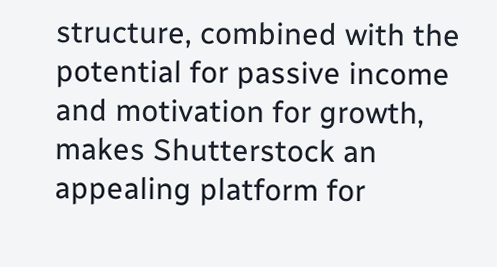structure, combined with the potential for passive income and motivation for growth, makes Shutterstock an appealing platform for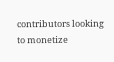contributors looking to monetize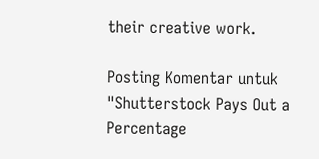their creative work.

Posting Komentar untuk "Shutterstock Pays Out a Percentage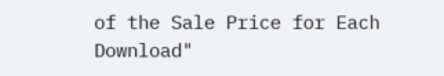of the Sale Price for Each Download"